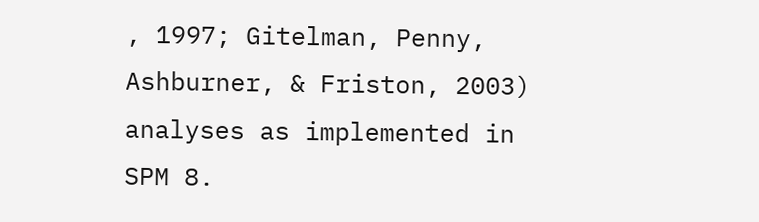, 1997; Gitelman, Penny, Ashburner, & Friston, 2003) analyses as implemented in SPM 8.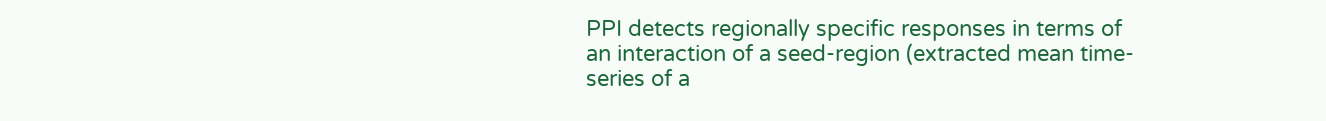PPI detects regionally specific responses in terms of an interaction of a seed-region (extracted mean time-series of a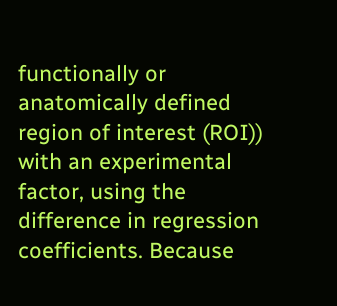functionally or anatomically defined region of interest (ROI)) with an experimental factor, using the difference in regression coefficients. Because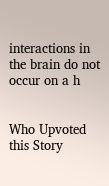interactions in the brain do not occur on a h


Who Upvoted this Story